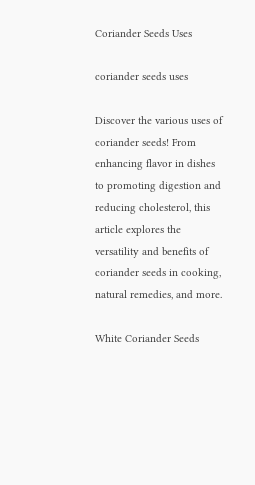Coriander Seeds Uses

coriander seeds uses

Discover the various uses of coriander seeds! From enhancing flavor in dishes to promoting digestion and reducing cholesterol, this article explores the versatility and benefits of coriander seeds in cooking, natural remedies, and more.

White Coriander Seeds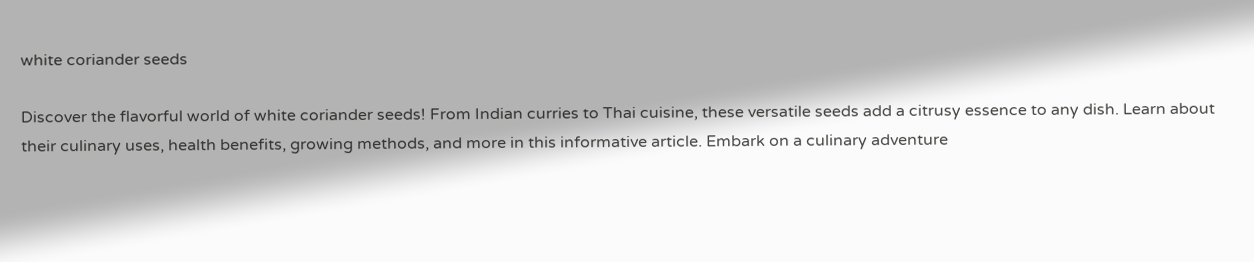white coriander seeds

Discover the flavorful world of white coriander seeds! From Indian curries to Thai cuisine, these versatile seeds add a citrusy essence to any dish. Learn about their culinary uses, health benefits, growing methods, and more in this informative article. Embark on a culinary adventure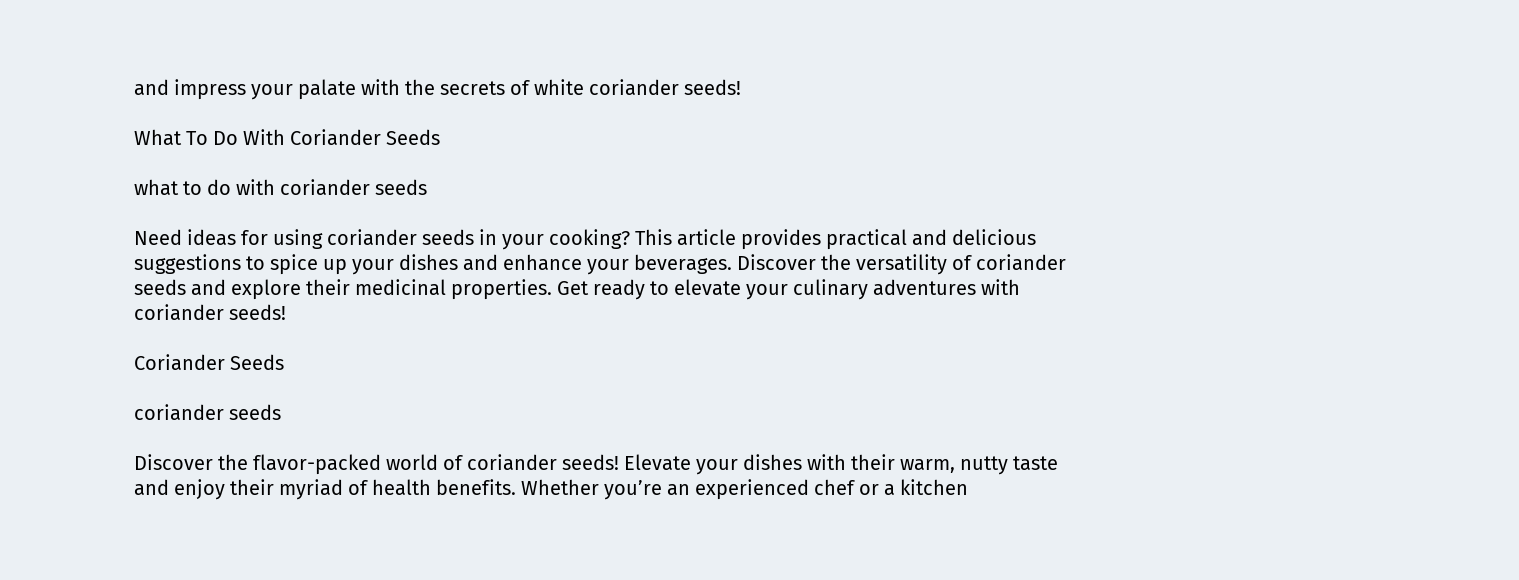and impress your palate with the secrets of white coriander seeds!

What To Do With Coriander Seeds

what to do with coriander seeds

Need ideas for using coriander seeds in your cooking? This article provides practical and delicious suggestions to spice up your dishes and enhance your beverages. Discover the versatility of coriander seeds and explore their medicinal properties. Get ready to elevate your culinary adventures with coriander seeds!

Coriander Seeds

coriander seeds

Discover the flavor-packed world of coriander seeds! Elevate your dishes with their warm, nutty taste and enjoy their myriad of health benefits. Whether you’re an experienced chef or a kitchen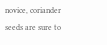novice, coriander seeds are sure to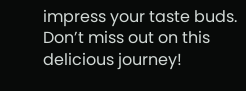impress your taste buds. Don’t miss out on this delicious journey!